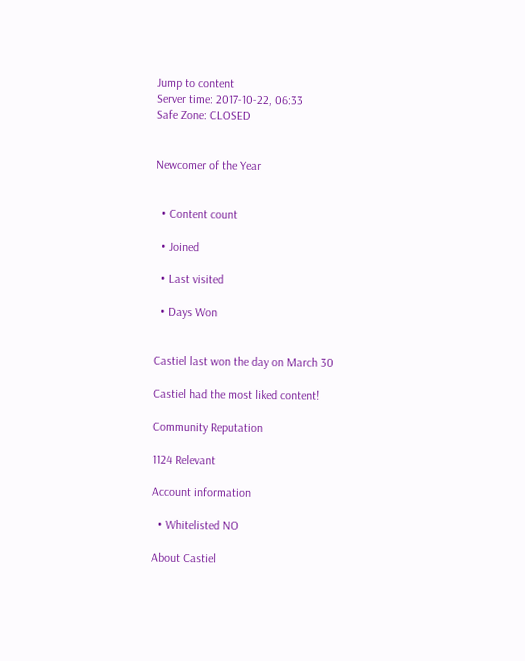Jump to content
Server time: 2017-10-22, 06:33
Safe Zone: CLOSED


Newcomer of the Year


  • Content count

  • Joined

  • Last visited

  • Days Won


Castiel last won the day on March 30

Castiel had the most liked content!

Community Reputation

1124 Relevant

Account information

  • Whitelisted NO

About Castiel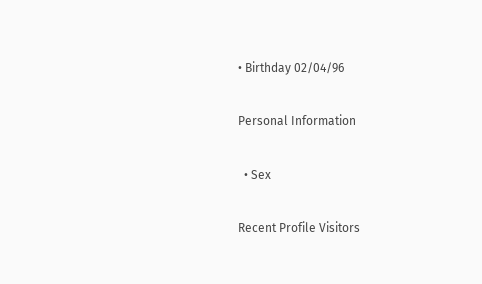• Birthday 02/04/96

Personal Information

  • Sex

Recent Profile Visitors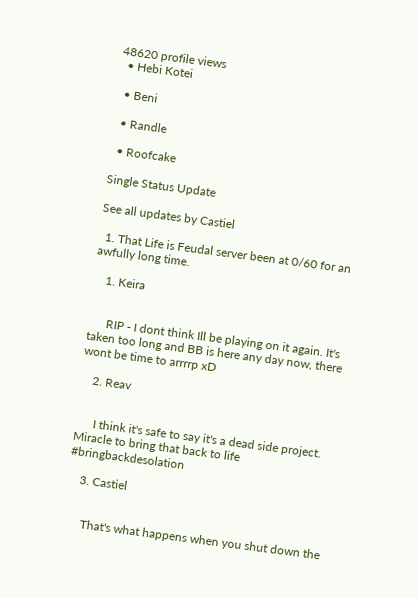48620 profile views
  • Hebi Kotei

  • Beni

  • Randle

  • Roofcake

Single Status Update

See all updates by Castiel

  1. That Life is Feudal server been at 0/60 for an awfully long time.

    1. Keira


      RIP - I dont think Ill be playing on it again. It's taken too long and BB is here any day now, there wont be time to arrrrp xD

    2. Reav


      I think it's safe to say it's a dead side project. Miracle to bring that back to life #bringbackdesolation

    3. Castiel


      That's what happens when you shut down the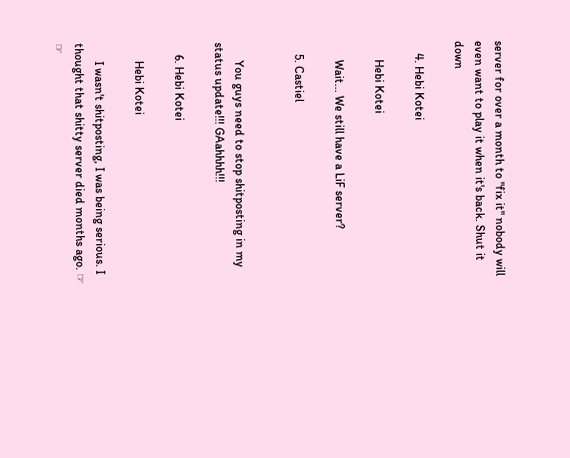server for over a month to "fix it" nobody will even want to play it when it's back. Shut it down

    4. Hebi Kotei

      Hebi Kotei

      Wait... We still have a LiF server?

    5. Castiel


      You guys need to stop shitposting in my status update!!! GAahhhh!!!

    6. Hebi Kotei

      Hebi Kotei

      I wasn't shitposting, I was being serious. I thought that shitty server died months ago. ☞  ☞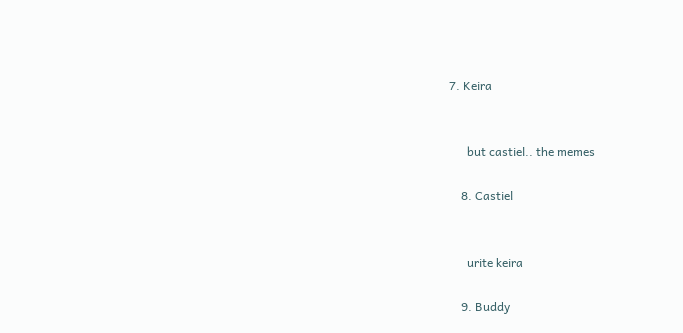7. Keira


      but castiel.. the memes

    8. Castiel


      urite keira

    9. Buddy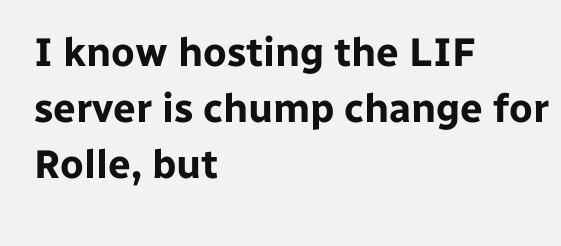I know hosting the LIF server is chump change for Rolle, but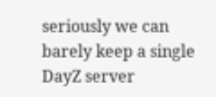seriously we can barely keep a single DayZ server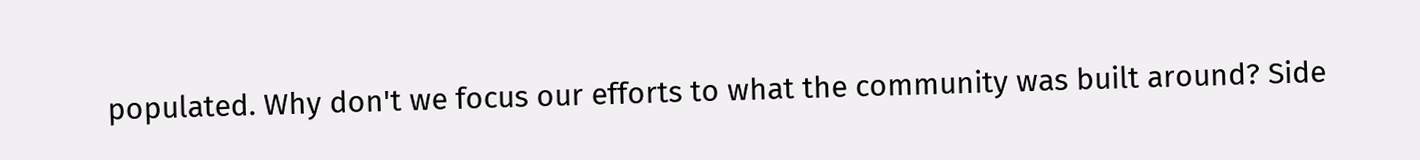populated. Why don't we focus our efforts to what the community was built around? Side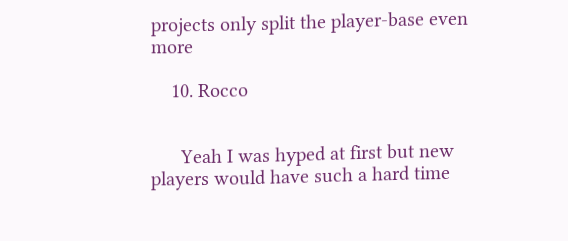projects only split the player-base even more

    10. Rocco


      Yeah I was hyped at first but new players would have such a hard time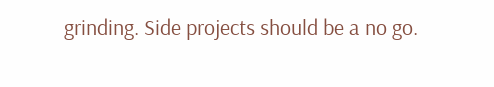grinding. Side projects should be a no go.